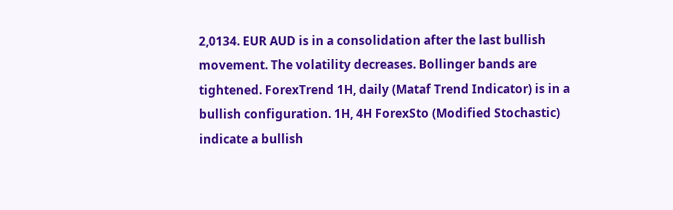2,0134. EUR AUD is in a consolidation after the last bullish movement. The volatility decreases. Bollinger bands are tightened. ForexTrend 1H, daily (Mataf Trend Indicator) is in a bullish configuration. 1H, 4H ForexSto (Modified Stochastic) indicate a bullish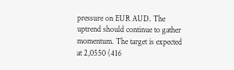pressure on EUR AUD. The uptrend should continue to gather momentum. The target is expected at 2,0550 (416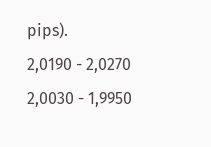pips).
2,0190 - 2,0270
2,0030 - 1,9950